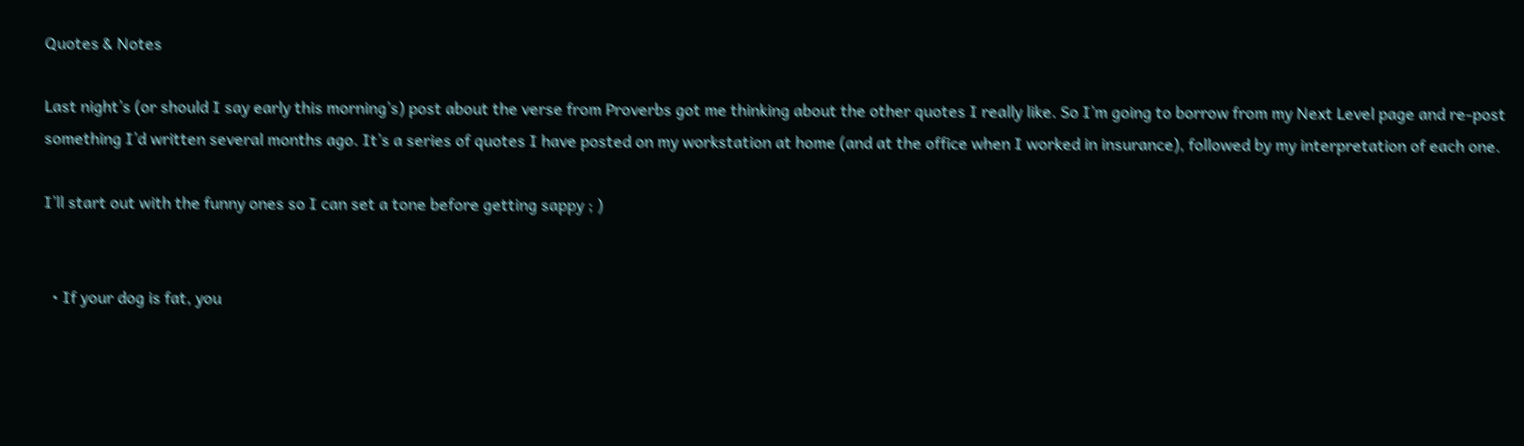Quotes & Notes

Last night’s (or should I say early this morning’s) post about the verse from Proverbs got me thinking about the other quotes I really like. So I’m going to borrow from my Next Level page and re-post something I’d written several months ago. It’s a series of quotes I have posted on my workstation at home (and at the office when I worked in insurance), followed by my interpretation of each one.

I’ll start out with the funny ones so I can set a tone before getting sappy ; )


  • If your dog is fat, you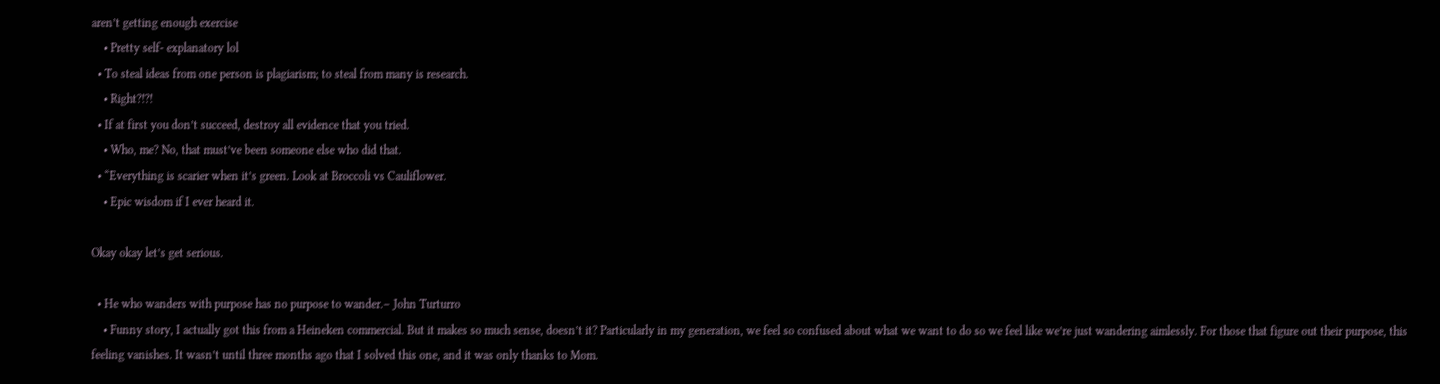aren’t getting enough exercise
    • Pretty self- explanatory lol
  • To steal ideas from one person is plagiarism; to steal from many is research.
    • Right?!?!
  • If at first you don’t succeed, destroy all evidence that you tried.
    • Who, me? No, that must’ve been someone else who did that.
  • “Everything is scarier when it’s green. Look at Broccoli vs Cauliflower.
    • Epic wisdom if I ever heard it.

Okay okay let’s get serious.

  • He who wanders with purpose has no purpose to wander.– John Turturro
    • Funny story, I actually got this from a Heineken commercial. But it makes so much sense, doesn’t it? Particularly in my generation, we feel so confused about what we want to do so we feel like we’re just wandering aimlessly. For those that figure out their purpose, this feeling vanishes. It wasn’t until three months ago that I solved this one, and it was only thanks to Mom.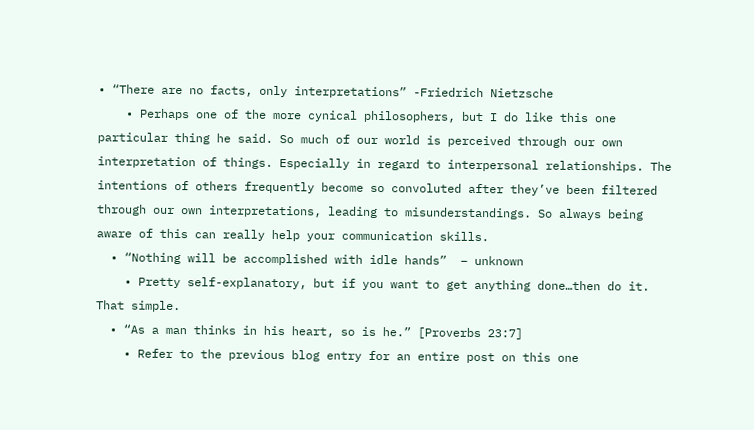• “There are no facts, only interpretations” -Friedrich Nietzsche
    • Perhaps one of the more cynical philosophers, but I do like this one particular thing he said. So much of our world is perceived through our own interpretation of things. Especially in regard to interpersonal relationships. The intentions of others frequently become so convoluted after they’ve been filtered through our own interpretations, leading to misunderstandings. So always being aware of this can really help your communication skills.
  • “Nothing will be accomplished with idle hands”  – unknown
    • Pretty self-explanatory, but if you want to get anything done…then do it. That simple.
  • “As a man thinks in his heart, so is he.” [Proverbs 23:7]
    • Refer to the previous blog entry for an entire post on this one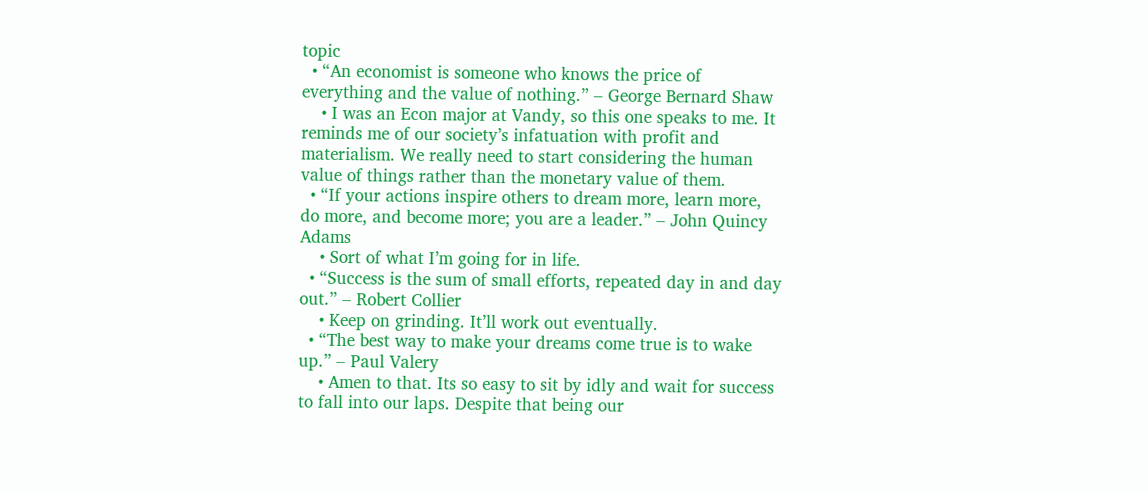topic
  • “An economist is someone who knows the price of everything and the value of nothing.” – George Bernard Shaw
    • I was an Econ major at Vandy, so this one speaks to me. It reminds me of our society’s infatuation with profit and materialism. We really need to start considering the human value of things rather than the monetary value of them.
  • “If your actions inspire others to dream more, learn more, do more, and become more; you are a leader.” – John Quincy Adams
    • Sort of what I’m going for in life.
  • “Success is the sum of small efforts, repeated day in and day out.” – Robert Collier
    • Keep on grinding. It’ll work out eventually.
  • “The best way to make your dreams come true is to wake up.” – Paul Valery
    • Amen to that. Its so easy to sit by idly and wait for success to fall into our laps. Despite that being our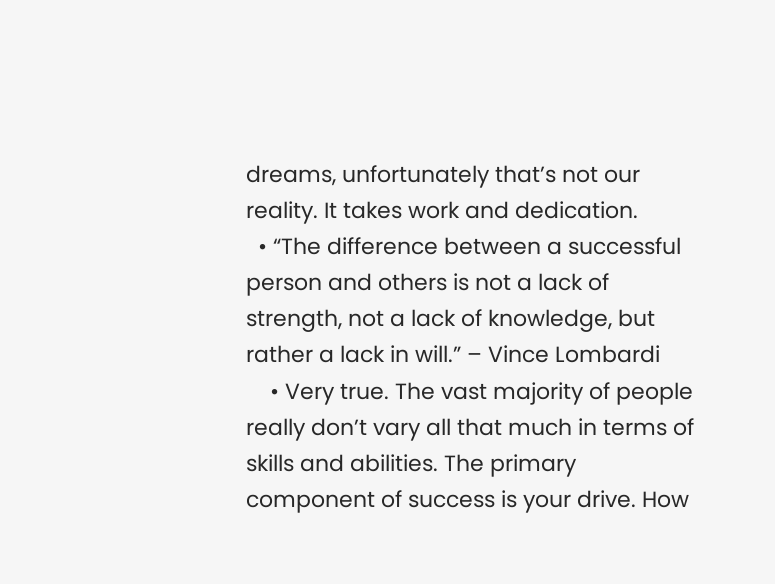dreams, unfortunately that’s not our reality. It takes work and dedication.
  • “The difference between a successful person and others is not a lack of strength, not a lack of knowledge, but rather a lack in will.” – Vince Lombardi
    • Very true. The vast majority of people really don’t vary all that much in terms of skills and abilities. The primary component of success is your drive. How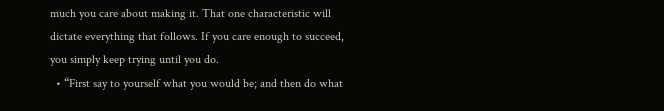much you care about making it. That one characteristic will dictate everything that follows. If you care enough to succeed, you simply keep trying until you do.
  • “First say to yourself what you would be; and then do what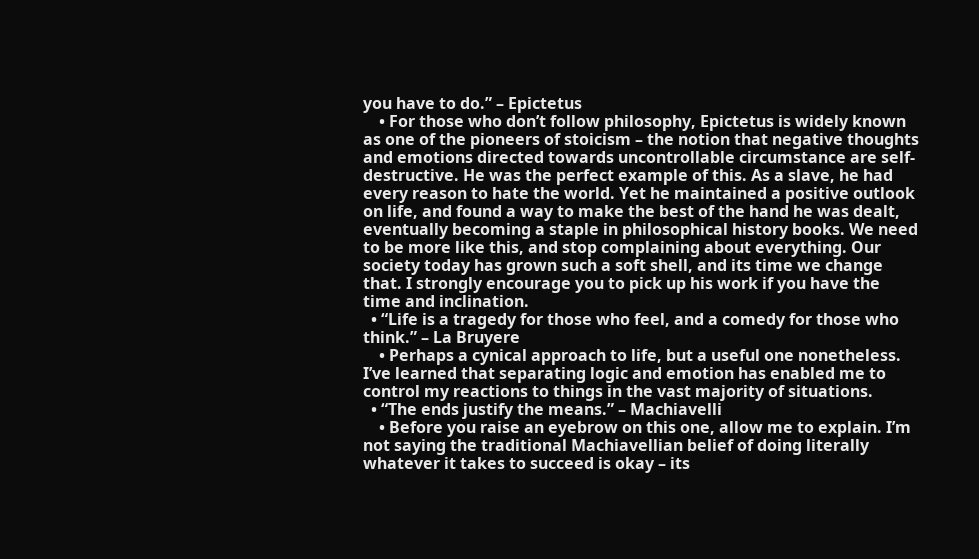you have to do.” – Epictetus
    • For those who don’t follow philosophy, Epictetus is widely known as one of the pioneers of stoicism – the notion that negative thoughts and emotions directed towards uncontrollable circumstance are self-destructive. He was the perfect example of this. As a slave, he had every reason to hate the world. Yet he maintained a positive outlook on life, and found a way to make the best of the hand he was dealt, eventually becoming a staple in philosophical history books. We need to be more like this, and stop complaining about everything. Our society today has grown such a soft shell, and its time we change that. I strongly encourage you to pick up his work if you have the time and inclination.
  • “Life is a tragedy for those who feel, and a comedy for those who think.” – La Bruyere
    • Perhaps a cynical approach to life, but a useful one nonetheless. I’ve learned that separating logic and emotion has enabled me to control my reactions to things in the vast majority of situations.
  • “The ends justify the means.” – Machiavelli
    • Before you raise an eyebrow on this one, allow me to explain. I’m not saying the traditional Machiavellian belief of doing literally whatever it takes to succeed is okay – its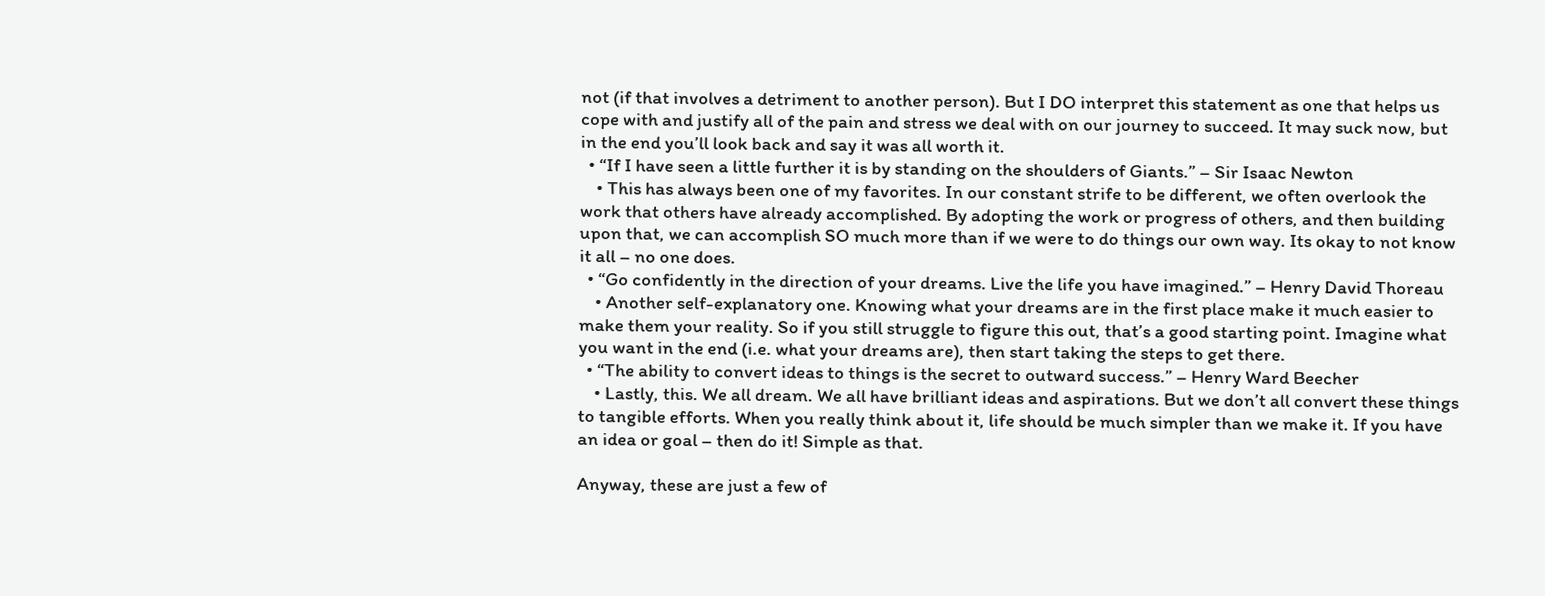not (if that involves a detriment to another person). But I DO interpret this statement as one that helps us cope with and justify all of the pain and stress we deal with on our journey to succeed. It may suck now, but in the end you’ll look back and say it was all worth it.
  • “If I have seen a little further it is by standing on the shoulders of Giants.” – Sir Isaac Newton
    • This has always been one of my favorites. In our constant strife to be different, we often overlook the work that others have already accomplished. By adopting the work or progress of others, and then building upon that, we can accomplish SO much more than if we were to do things our own way. Its okay to not know it all – no one does.
  • “Go confidently in the direction of your dreams. Live the life you have imagined.” – Henry David Thoreau
    • Another self-explanatory one. Knowing what your dreams are in the first place make it much easier to make them your reality. So if you still struggle to figure this out, that’s a good starting point. Imagine what you want in the end (i.e. what your dreams are), then start taking the steps to get there.
  • “The ability to convert ideas to things is the secret to outward success.” – Henry Ward Beecher
    • Lastly, this. We all dream. We all have brilliant ideas and aspirations. But we don’t all convert these things to tangible efforts. When you really think about it, life should be much simpler than we make it. If you have an idea or goal – then do it! Simple as that.

Anyway, these are just a few of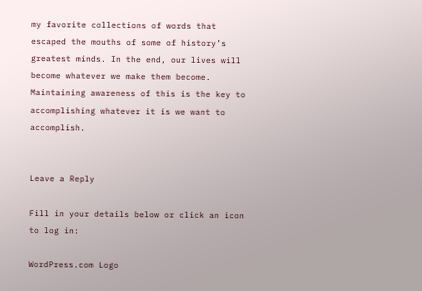my favorite collections of words that escaped the mouths of some of history’s greatest minds. In the end, our lives will become whatever we make them become. Maintaining awareness of this is the key to accomplishing whatever it is we want to accomplish.


Leave a Reply

Fill in your details below or click an icon to log in:

WordPress.com Logo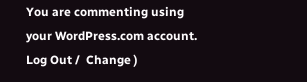You are commenting using your WordPress.com account. Log Out /  Change )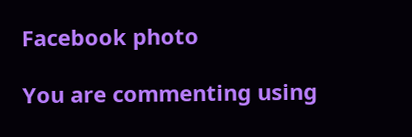Facebook photo

You are commenting using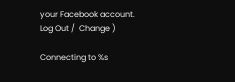your Facebook account. Log Out /  Change )

Connecting to %s